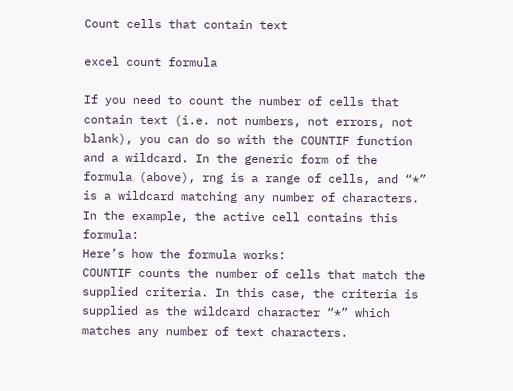Count cells that contain text

excel count formula

If you need to count the number of cells that contain text (i.e. not numbers, not errors, not blank), you can do so with the COUNTIF function and a wildcard. In the generic form of the formula (above), rng is a range of cells, and “*” is a wildcard matching any number of characters.
In the example, the active cell contains this formula:
Here’s how the formula works:
COUNTIF counts the number of cells that match the supplied criteria. In this case, the criteria is supplied as the wildcard character “*” which matches any number of text characters.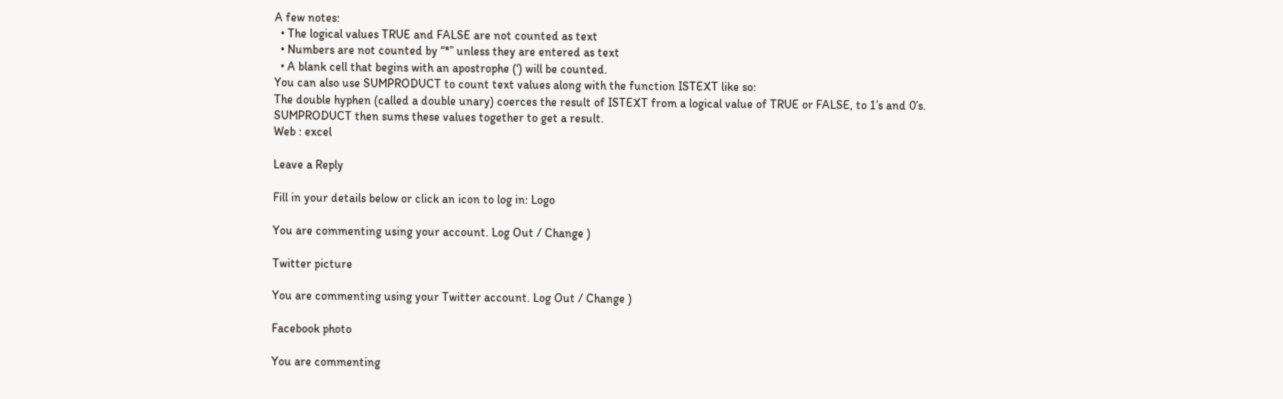A few notes:
  • The logical values TRUE and FALSE are not counted as text
  • Numbers are not counted by “*” unless they are entered as text
  • A blank cell that begins with an apostrophe (‘) will be counted.
You can also use SUMPRODUCT to count text values along with the function ISTEXT like so:
The double hyphen (called a double unary) coerces the result of ISTEXT from a logical value of TRUE or FALSE, to 1’s and 0’s. SUMPRODUCT then sums these values together to get a result.
Web : excel

Leave a Reply

Fill in your details below or click an icon to log in: Logo

You are commenting using your account. Log Out / Change )

Twitter picture

You are commenting using your Twitter account. Log Out / Change )

Facebook photo

You are commenting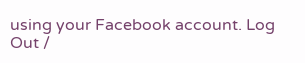using your Facebook account. Log Out /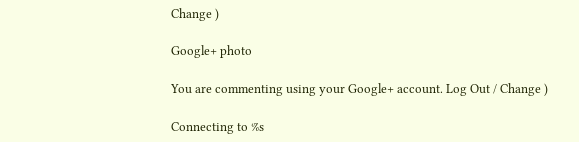Change )

Google+ photo

You are commenting using your Google+ account. Log Out / Change )

Connecting to %s